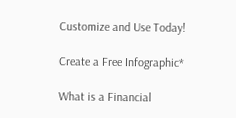Customize and Use Today!

Create a Free Infographic*

What is a Financial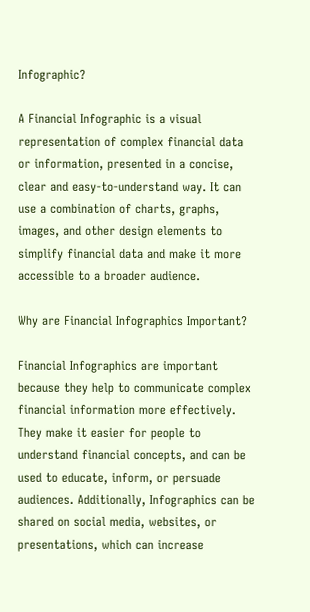Infographic?

A Financial Infographic is a visual representation of complex financial data or information, presented in a concise, clear and easy-to-understand way. It can use a combination of charts, graphs, images, and other design elements to simplify financial data and make it more accessible to a broader audience.

Why are Financial Infographics Important?

Financial Infographics are important because they help to communicate complex financial information more effectively. They make it easier for people to understand financial concepts, and can be used to educate, inform, or persuade audiences. Additionally, Infographics can be shared on social media, websites, or presentations, which can increase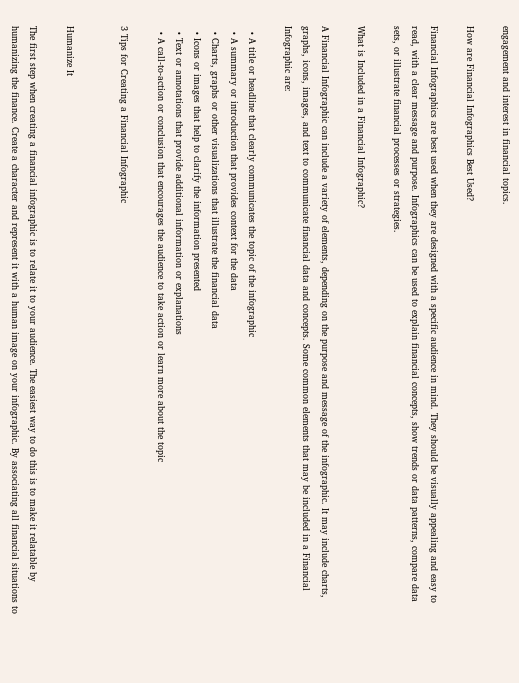engagement and interest in financial topics.

How are Financial Infographics Best Used?

Financial Infographics are best used when they are designed with a specific audience in mind. They should be visually appealing and easy to read, with a clear message and purpose. Infographics can be used to explain financial concepts, show trends or data patterns, compare data sets, or illustrate financial processes or strategies.

What is Included in a Financial Infographic?

A Financial Infographic can include a variety of elements, depending on the purpose and message of the infographic. It may include charts, graphs, icons, images, and text to communicate financial data and concepts. Some common elements that may be included in a Financial Infographic are:

  • A title or headline that clearly communicates the topic of the infographic
  • A summary or introduction that provides context for the data
  • Charts, graphs or other visualizations that illustrate the financial data
  • Icons or images that help to clarify the information presented
  • Text or annotations that provide additional information or explanations
  • A call-to-action or conclusion that encourages the audience to take action or learn more about the topic

3 Tips for Creating a Financial Infographic


Humanize It

The first step when creating a financial infographic is to relate it to your audience. The easiest way to do this is to make it relatable by humanizing the finance. Create a character and represent it with a human image on your infographic. By associating all financial situations to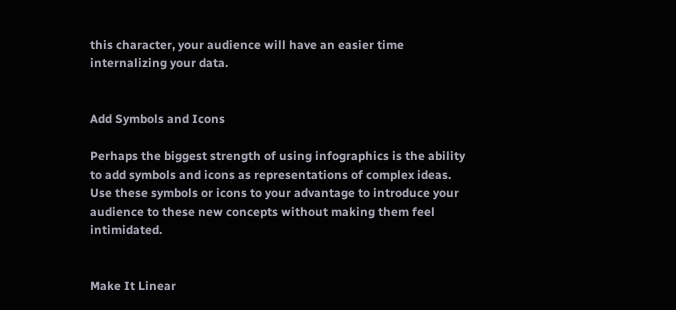this character, your audience will have an easier time internalizing your data.


Add Symbols and Icons

Perhaps the biggest strength of using infographics is the ability to add symbols and icons as representations of complex ideas. Use these symbols or icons to your advantage to introduce your audience to these new concepts without making them feel intimidated.


Make It Linear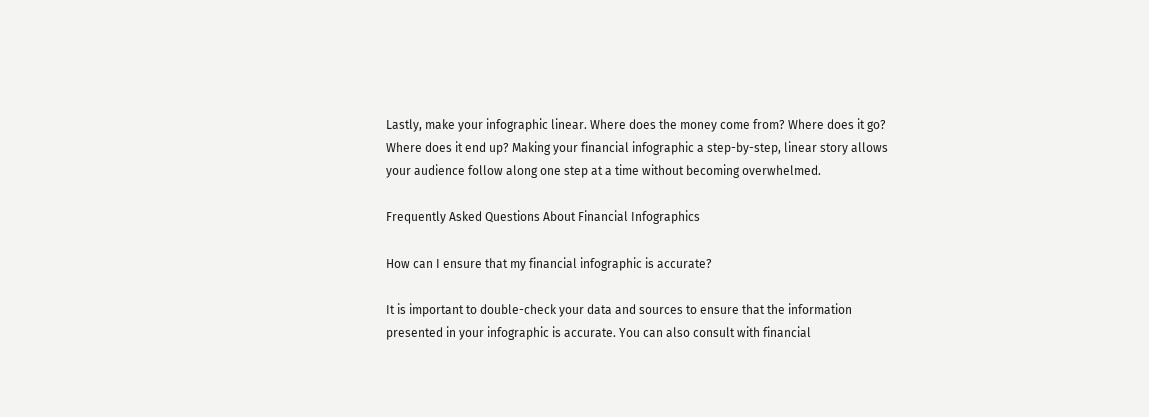Lastly, make your infographic linear. Where does the money come from? Where does it go? Where does it end up? Making your financial infographic a step-by-step, linear story allows your audience follow along one step at a time without becoming overwhelmed.

Frequently Asked Questions About Financial Infographics

How can I ensure that my financial infographic is accurate?

It is important to double-check your data and sources to ensure that the information presented in your infographic is accurate. You can also consult with financial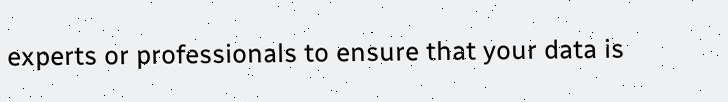experts or professionals to ensure that your data is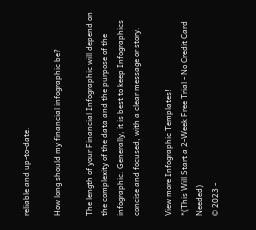reliable and up-to-date.

How long should my financial infographic be?

The length of your Financial Infographic will depend on the complexity of the data and the purpose of the infographic. Generally, it is best to keep Infographics concise and focused, with a clear message or story.

View more Infographic Templates!
*(This Will Start a 2-Week Free Trial - No Credit Card Needed)
© 2023 -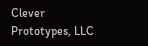Clever Prototypes, LLC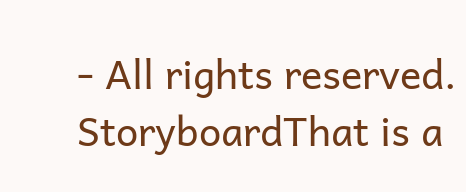- All rights reserved.
StoryboardThat is a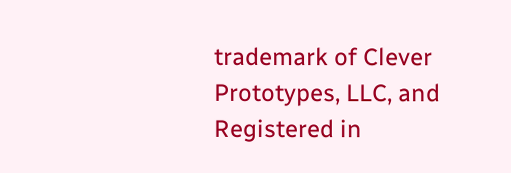trademark of Clever Prototypes, LLC, and Registered in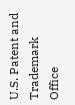U.S. Patent and Trademark Office